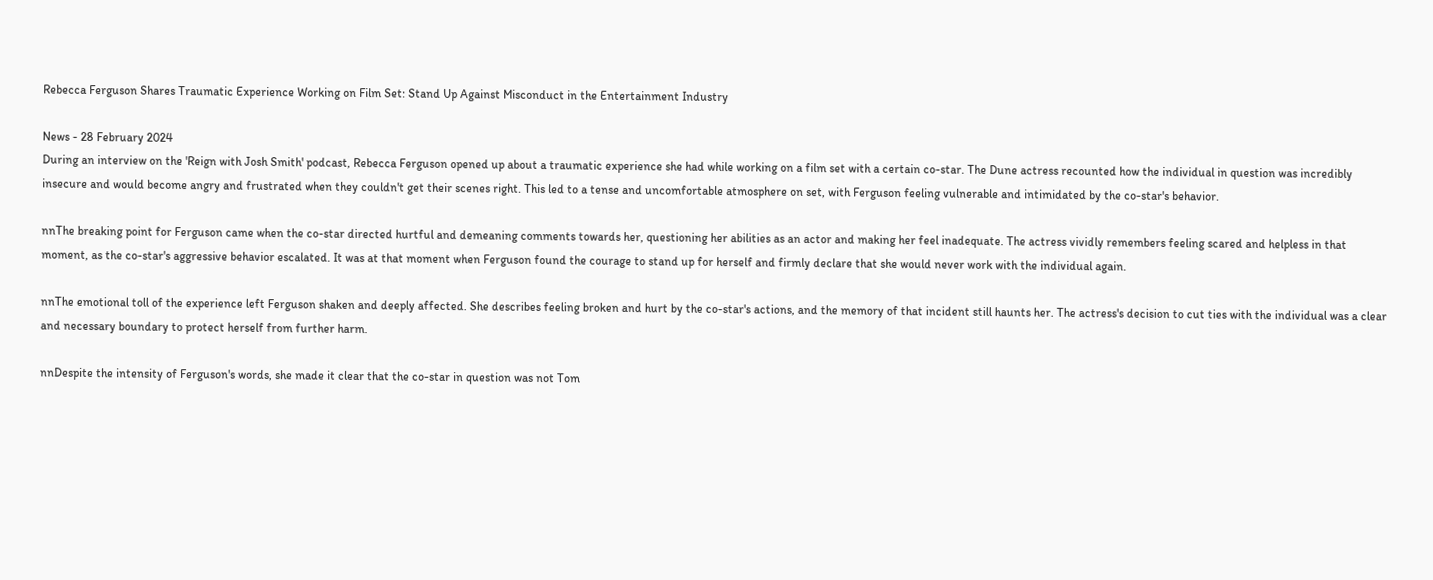Rebecca Ferguson Shares Traumatic Experience Working on Film Set: Stand Up Against Misconduct in the Entertainment Industry

News - 28 February 2024
During an interview on the 'Reign with Josh Smith' podcast, Rebecca Ferguson opened up about a traumatic experience she had while working on a film set with a certain co-star. The Dune actress recounted how the individual in question was incredibly insecure and would become angry and frustrated when they couldn't get their scenes right. This led to a tense and uncomfortable atmosphere on set, with Ferguson feeling vulnerable and intimidated by the co-star's behavior.

nnThe breaking point for Ferguson came when the co-star directed hurtful and demeaning comments towards her, questioning her abilities as an actor and making her feel inadequate. The actress vividly remembers feeling scared and helpless in that moment, as the co-star's aggressive behavior escalated. It was at that moment when Ferguson found the courage to stand up for herself and firmly declare that she would never work with the individual again.

nnThe emotional toll of the experience left Ferguson shaken and deeply affected. She describes feeling broken and hurt by the co-star's actions, and the memory of that incident still haunts her. The actress's decision to cut ties with the individual was a clear and necessary boundary to protect herself from further harm.

nnDespite the intensity of Ferguson's words, she made it clear that the co-star in question was not Tom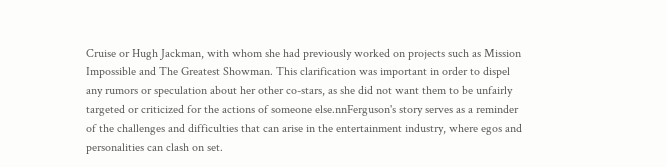Cruise or Hugh Jackman, with whom she had previously worked on projects such as Mission Impossible and The Greatest Showman. This clarification was important in order to dispel any rumors or speculation about her other co-stars, as she did not want them to be unfairly targeted or criticized for the actions of someone else.nnFerguson's story serves as a reminder of the challenges and difficulties that can arise in the entertainment industry, where egos and personalities can clash on set.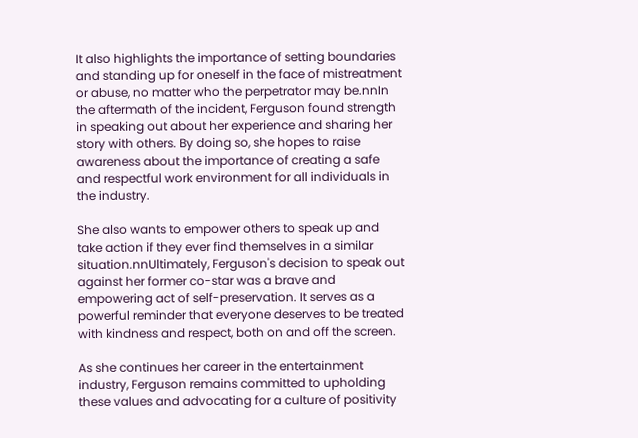It also highlights the importance of setting boundaries and standing up for oneself in the face of mistreatment or abuse, no matter who the perpetrator may be.nnIn the aftermath of the incident, Ferguson found strength in speaking out about her experience and sharing her story with others. By doing so, she hopes to raise awareness about the importance of creating a safe and respectful work environment for all individuals in the industry.

She also wants to empower others to speak up and take action if they ever find themselves in a similar situation.nnUltimately, Ferguson's decision to speak out against her former co-star was a brave and empowering act of self-preservation. It serves as a powerful reminder that everyone deserves to be treated with kindness and respect, both on and off the screen.

As she continues her career in the entertainment industry, Ferguson remains committed to upholding these values and advocating for a culture of positivity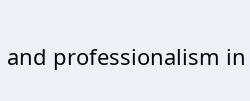and professionalism in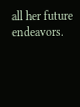all her future endeavors.